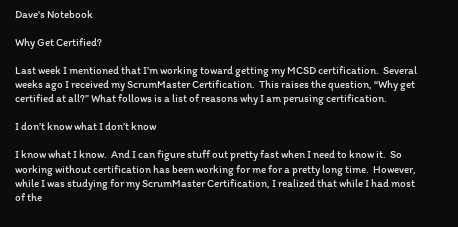Dave's Notebook

Why Get Certified?

Last week I mentioned that I’m working toward getting my MCSD certification.  Several weeks ago I received my ScrumMaster Certification.  This raises the question, “Why get certified at all?” What follows is a list of reasons why I am perusing certification.

I don’t know what I don’t know

I know what I know.  And I can figure stuff out pretty fast when I need to know it.  So working without certification has been working for me for a pretty long time.  However, while I was studying for my ScrumMaster Certification, I realized that while I had most of the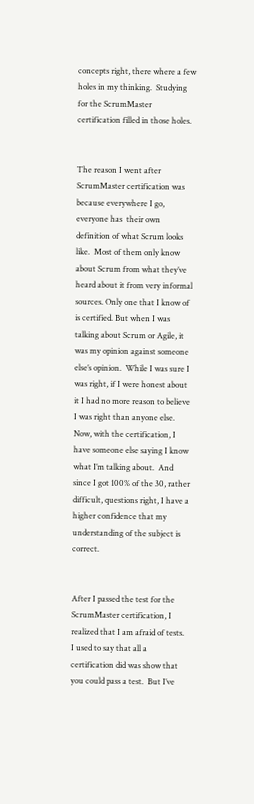concepts right, there where a few holes in my thinking.  Studying for the ScrumMaster certification filled in those holes.


The reason I went after ScrumMaster certification was because everywhere I go, everyone has  their own definition of what Scrum looks like.  Most of them only know about Scrum from what they’ve heard about it from very informal sources. Only one that I know of is certified. But when I was talking about Scrum or Agile, it was my opinion against someone else’s opinion.  While I was sure I was right, if I were honest about it I had no more reason to believe I was right than anyone else. Now, with the certification, I have someone else saying I know what I’m talking about.  And since I got 100% of the 30, rather difficult, questions right, I have a higher confidence that my understanding of the subject is correct.


After I passed the test for the ScrumMaster certification, I realized that I am afraid of tests.  I used to say that all a certification did was show that you could pass a test.  But I’ve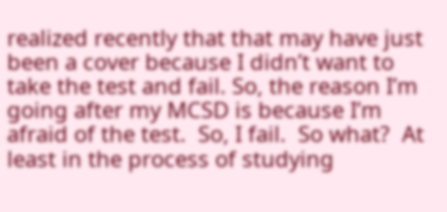realized recently that that may have just been a cover because I didn’t want to take the test and fail. So, the reason I’m going after my MCSD is because I’m afraid of the test.  So, I fail.  So what?  At least in the process of studying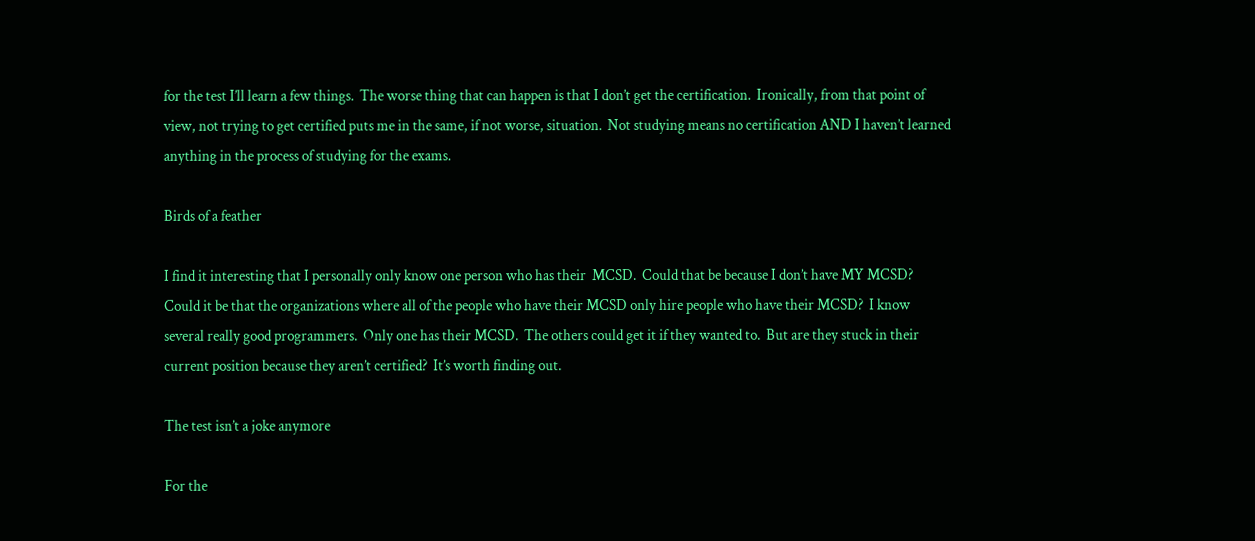for the test I’ll learn a few things.  The worse thing that can happen is that I don’t get the certification.  Ironically, from that point of view, not trying to get certified puts me in the same, if not worse, situation.  Not studying means no certification AND I haven’t learned anything in the process of studying for the exams.

Birds of a feather

I find it interesting that I personally only know one person who has their  MCSD.  Could that be because I don’t have MY MCSD?  Could it be that the organizations where all of the people who have their MCSD only hire people who have their MCSD?  I know several really good programmers.  Only one has their MCSD.  The others could get it if they wanted to.  But are they stuck in their current position because they aren’t certified?  It’s worth finding out.

The test isn’t a joke anymore

For the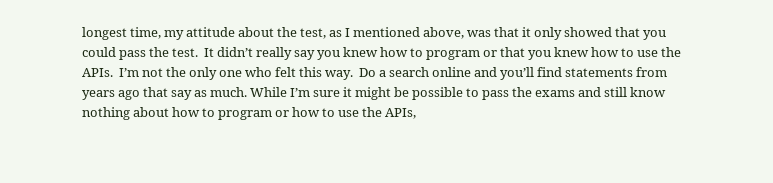longest time, my attitude about the test, as I mentioned above, was that it only showed that you could pass the test.  It didn’t really say you knew how to program or that you knew how to use the APIs.  I’m not the only one who felt this way.  Do a search online and you’ll find statements from years ago that say as much. While I’m sure it might be possible to pass the exams and still know nothing about how to program or how to use the APIs,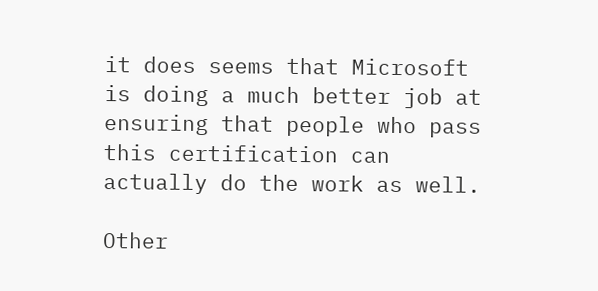it does seems that Microsoft is doing a much better job at ensuring that people who pass this certification can actually do the work as well.

Other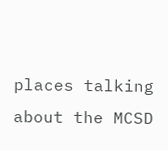places talking about the MCSD